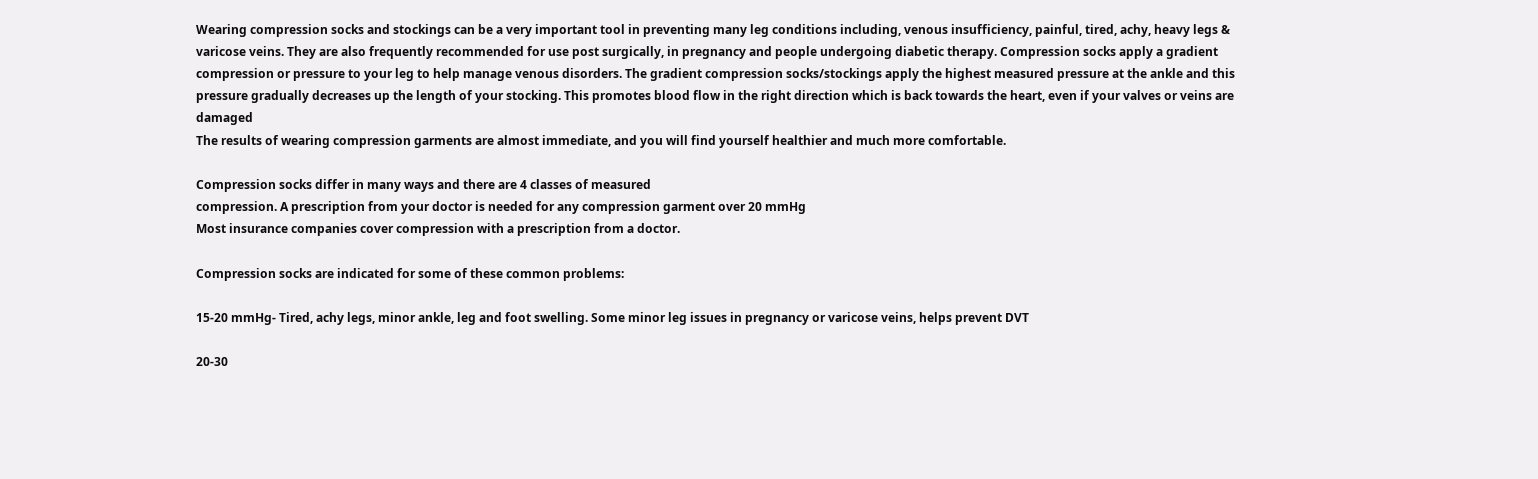Wearing compression socks and stockings can be a very important tool in preventing many leg conditions including, venous insufficiency, painful, tired, achy, heavy legs & varicose veins. They are also frequently recommended for use post surgically, in pregnancy and people undergoing diabetic therapy. Compression socks apply a gradient compression or pressure to your leg to help manage venous disorders. The gradient compression socks/stockings apply the highest measured pressure at the ankle and this pressure gradually decreases up the length of your stocking. This promotes blood flow in the right direction which is back towards the heart, even if your valves or veins are damaged
The results of wearing compression garments are almost immediate, and you will find yourself healthier and much more comfortable.

Compression socks differ in many ways and there are 4 classes of measured
compression. A prescription from your doctor is needed for any compression garment over 20 mmHg
Most insurance companies cover compression with a prescription from a doctor.

Compression socks are indicated for some of these common problems:

15-20 mmHg- Tired, achy legs, minor ankle, leg and foot swelling. Some minor leg issues in pregnancy or varicose veins, helps prevent DVT

20-30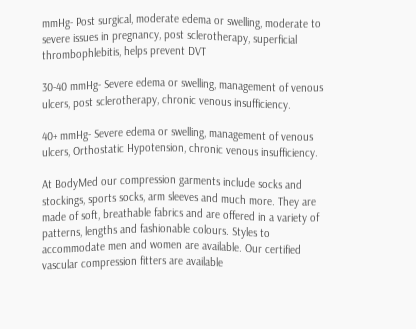mmHg- Post surgical, moderate edema or swelling, moderate to severe issues in pregnancy, post sclerotherapy, superficial thrombophlebitis, helps prevent DVT

30-40 mmHg- Severe edema or swelling, management of venous ulcers, post sclerotherapy, chronic venous insufficiency.

40+ mmHg- Severe edema or swelling, management of venous ulcers, Orthostatic Hypotension, chronic venous insufficiency.

At BodyMed our compression garments include socks and stockings, sports socks, arm sleeves and much more. They are made of soft, breathable fabrics and are offered in a variety of patterns, lengths and fashionable colours. Styles to accommodate men and women are available. Our certified vascular compression fitters are available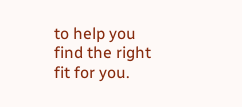to help you find the right fit for you.